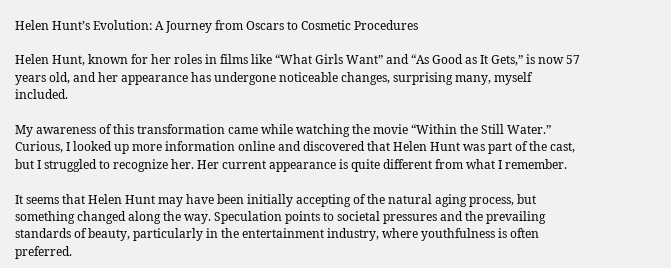Helen Hunt’s Evolution: A Journey from Oscars to Cosmetic Procedures

Helen Hunt, known for her roles in films like “What Girls Want” and “As Good as It Gets,” is now 57 years old, and her appearance has undergone noticeable changes, surprising many, myself included.

My awareness of this transformation came while watching the movie “Within the Still Water.” Curious, I looked up more information online and discovered that Helen Hunt was part of the cast, but I struggled to recognize her. Her current appearance is quite different from what I remember.

It seems that Helen Hunt may have been initially accepting of the natural aging process, but something changed along the way. Speculation points to societal pressures and the prevailing standards of beauty, particularly in the entertainment industry, where youthfulness is often preferred.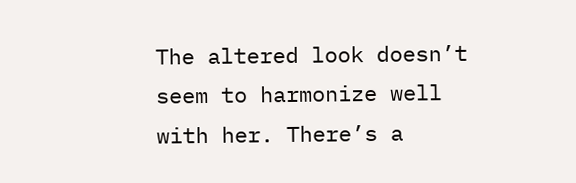The altered look doesn’t seem to harmonize well with her. There’s a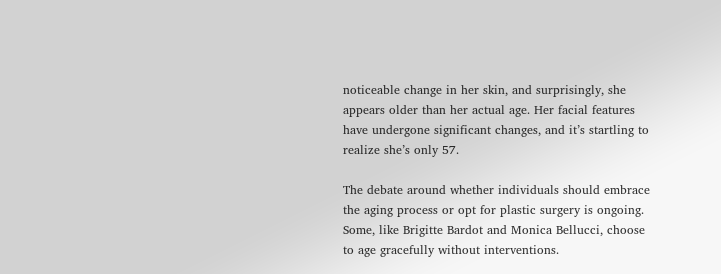noticeable change in her skin, and surprisingly, she appears older than her actual age. Her facial features have undergone significant changes, and it’s startling to realize she’s only 57.

The debate around whether individuals should embrace the aging process or opt for plastic surgery is ongoing. Some, like Brigitte Bardot and Monica Bellucci, choose to age gracefully without interventions.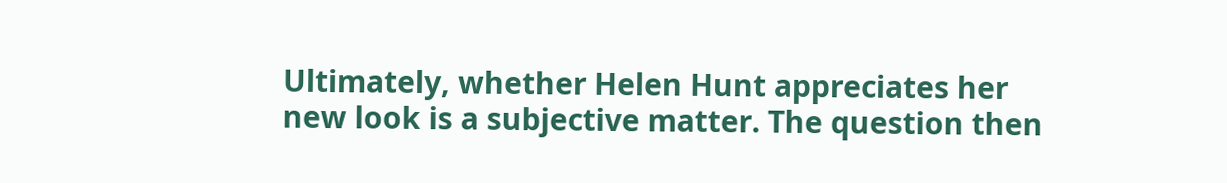Ultimately, whether Helen Hunt appreciates her new look is a subjective matter. The question then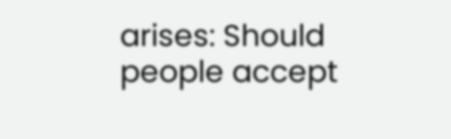arises: Should people accept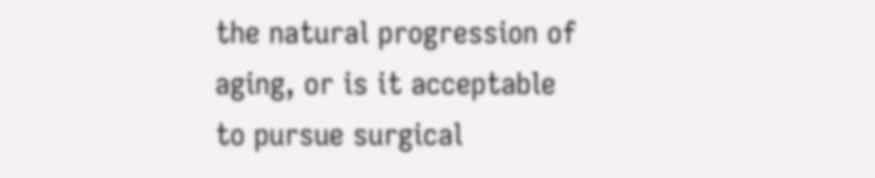the natural progression of aging, or is it acceptable to pursue surgical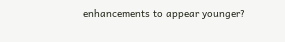enhancements to appear younger?